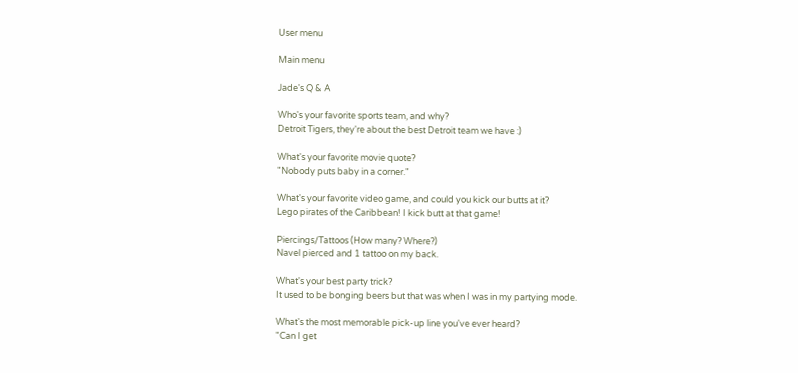User menu

Main menu

Jade's Q & A

Who's your favorite sports team, and why?
Detroit Tigers, they're about the best Detroit team we have :)

What's your favorite movie quote?
"Nobody puts baby in a corner."

What's your favorite video game, and could you kick our butts at it?
Lego pirates of the Caribbean! I kick butt at that game!

Piercings/Tattoos (How many? Where?)
Navel pierced and 1 tattoo on my back.

What's your best party trick?
It used to be bonging beers but that was when I was in my partying mode.

What's the most memorable pick-up line you've ever heard?
"Can I get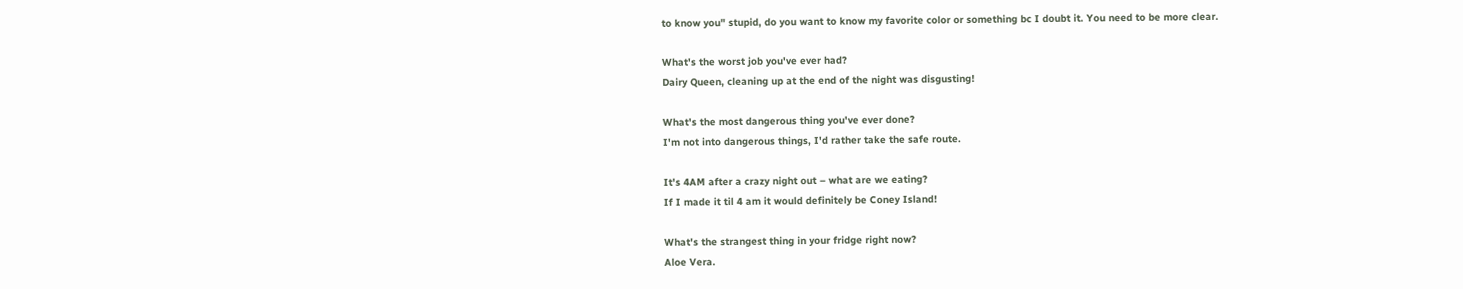to know you" stupid, do you want to know my favorite color or something bc I doubt it. You need to be more clear.

What's the worst job you've ever had?
Dairy Queen, cleaning up at the end of the night was disgusting!

What's the most dangerous thing you've ever done?
I'm not into dangerous things, I'd rather take the safe route.

It's 4AM after a crazy night out – what are we eating?
If I made it til 4 am it would definitely be Coney Island!

What's the strangest thing in your fridge right now?
Aloe Vera.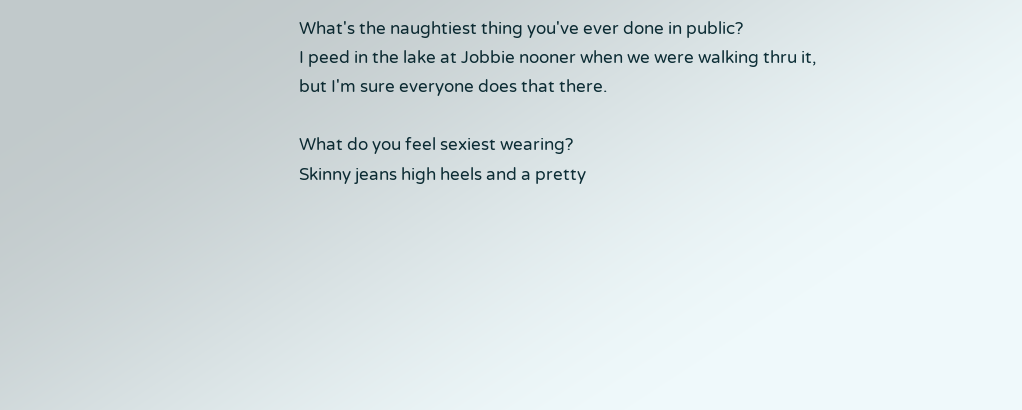What's the naughtiest thing you've ever done in public?
I peed in the lake at Jobbie nooner when we were walking thru it, but I'm sure everyone does that there.

What do you feel sexiest wearing?
Skinny jeans high heels and a pretty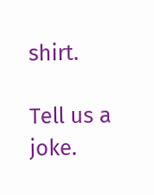shirt.

Tell us a joke.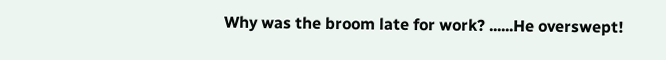Why was the broom late for work? ......He overswept!